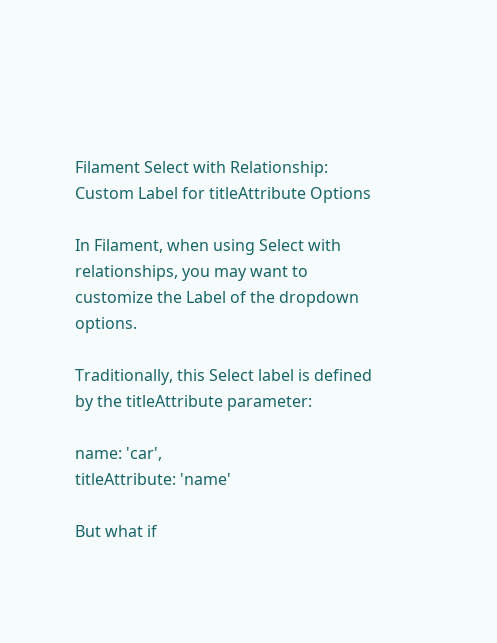Filament Select with Relationship: Custom Label for titleAttribute Options

In Filament, when using Select with relationships, you may want to customize the Label of the dropdown options.

Traditionally, this Select label is defined by the titleAttribute parameter:

name: 'car',
titleAttribute: 'name'

But what if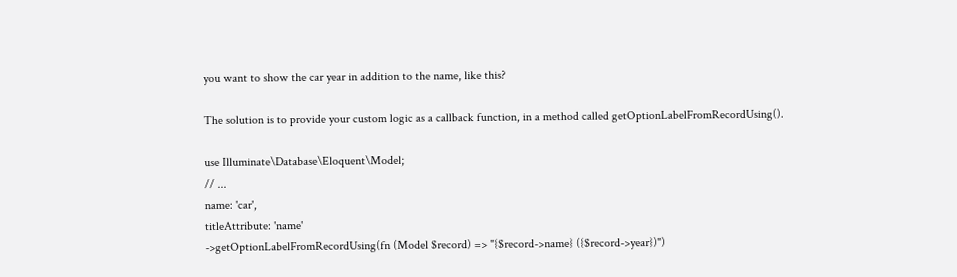you want to show the car year in addition to the name, like this?

The solution is to provide your custom logic as a callback function, in a method called getOptionLabelFromRecordUsing().

use Illuminate\Database\Eloquent\Model;
// ...
name: 'car',
titleAttribute: 'name'
->getOptionLabelFromRecordUsing(fn (Model $record) => "{$record->name} ({$record->year})")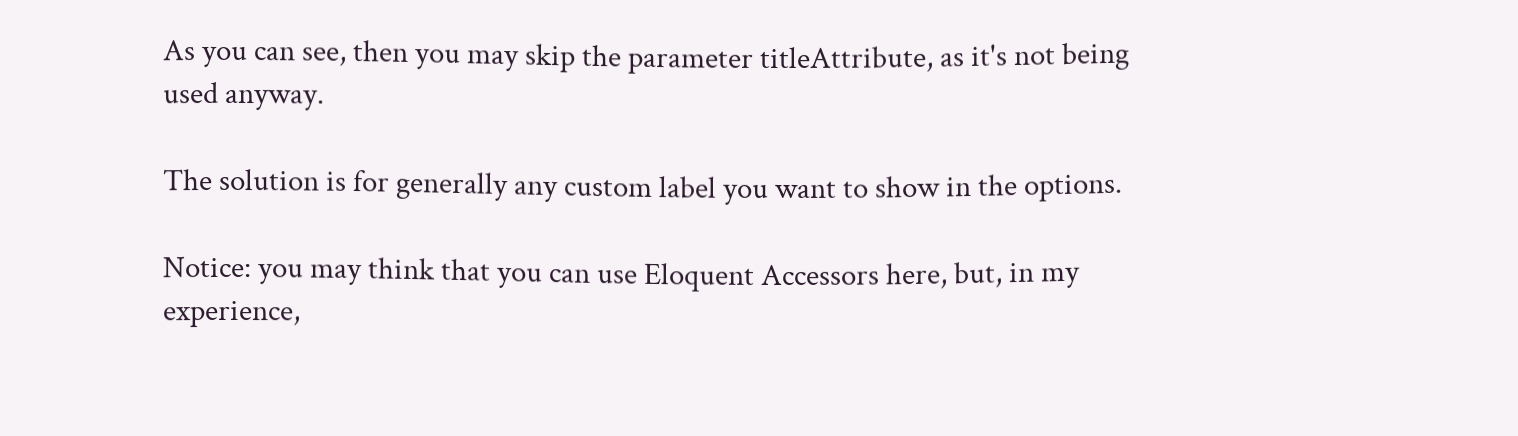As you can see, then you may skip the parameter titleAttribute, as it's not being used anyway.

The solution is for generally any custom label you want to show in the options.

Notice: you may think that you can use Eloquent Accessors here, but, in my experience,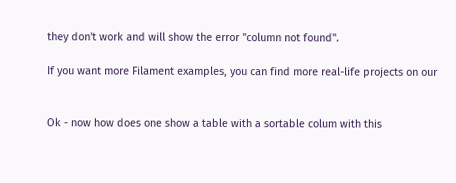they don't work and will show the error "column not found".

If you want more Filament examples, you can find more real-life projects on our


Ok - now how does one show a table with a sortable colum with this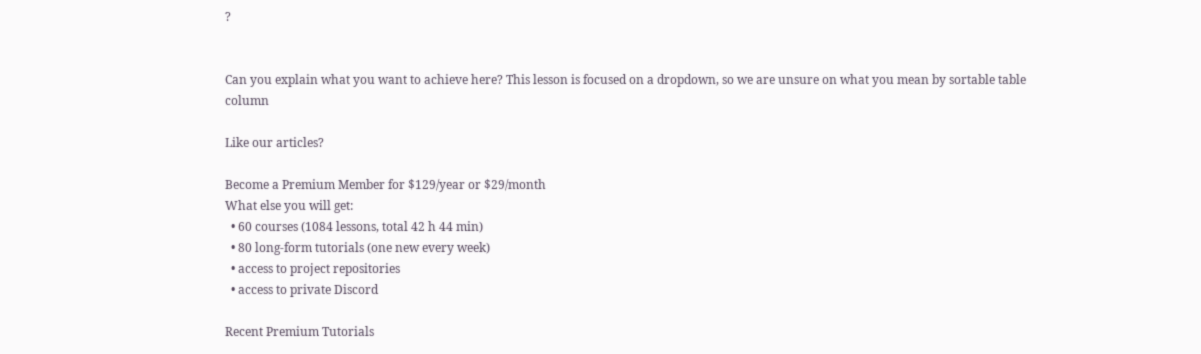?


Can you explain what you want to achieve here? This lesson is focused on a dropdown, so we are unsure on what you mean by sortable table column

Like our articles?

Become a Premium Member for $129/year or $29/month
What else you will get:
  • 60 courses (1084 lessons, total 42 h 44 min)
  • 80 long-form tutorials (one new every week)
  • access to project repositories
  • access to private Discord

Recent Premium Tutorials